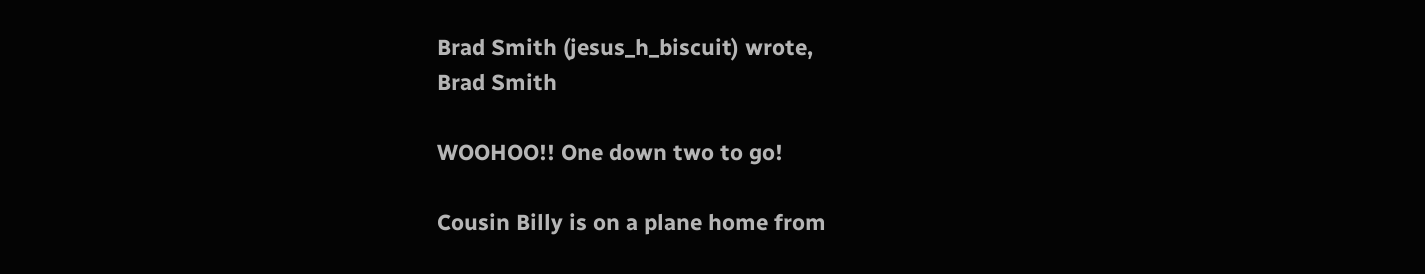Brad Smith (jesus_h_biscuit) wrote,
Brad Smith

WOOHOO!! One down two to go!

Cousin Billy is on a plane home from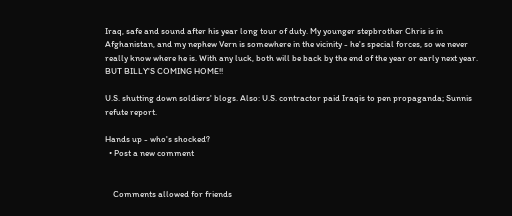Iraq, safe and sound after his year long tour of duty. My younger stepbrother Chris is in Afghanistan, and my nephew Vern is somewhere in the vicinity - he's special forces, so we never really know where he is. With any luck, both will be back by the end of the year or early next year. BUT BILLY'S COMING HOME!!

U.S. shutting down soldiers' blogs. Also: U.S. contractor paid Iraqis to pen propaganda; Sunnis refute report.

Hands up - who's shocked?
  • Post a new comment


    Comments allowed for friends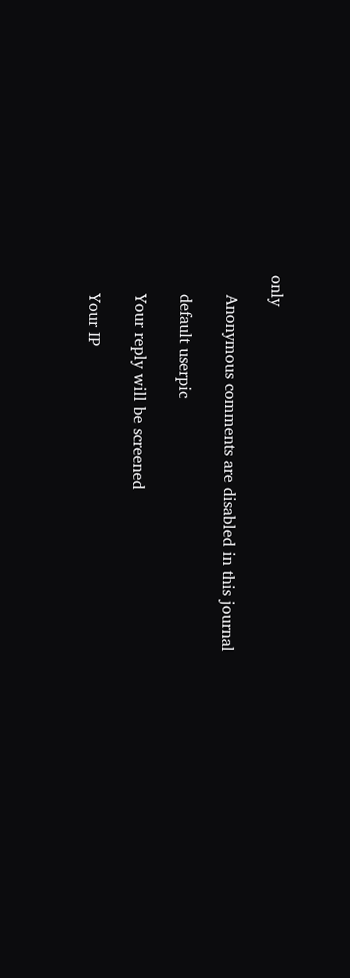only

    Anonymous comments are disabled in this journal

    default userpic

    Your reply will be screened

    Your IP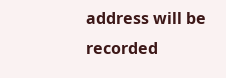address will be recorded